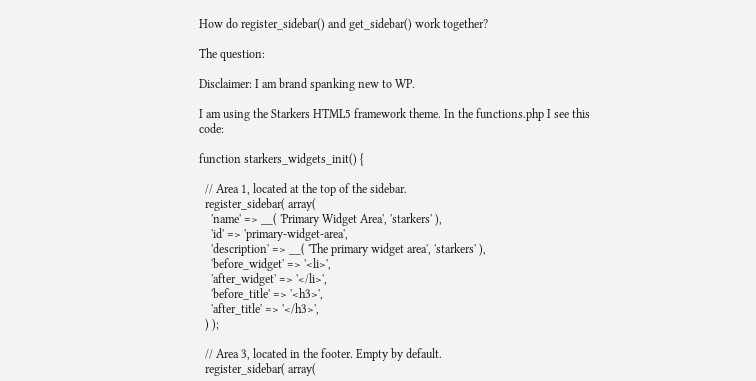How do register_sidebar() and get_sidebar() work together?

The question:

Disclaimer: I am brand spanking new to WP.

I am using the Starkers HTML5 framework theme. In the functions.php I see this code:

function starkers_widgets_init() {

  // Area 1, located at the top of the sidebar.
  register_sidebar( array(
    'name' => __( 'Primary Widget Area', 'starkers' ),
    'id' => 'primary-widget-area',
    'description' => __( 'The primary widget area', 'starkers' ),
    'before_widget' => '<li>',
    'after_widget' => '</li>',
    'before_title' => '<h3>',
    'after_title' => '</h3>',
  ) );

  // Area 3, located in the footer. Empty by default.
  register_sidebar( array(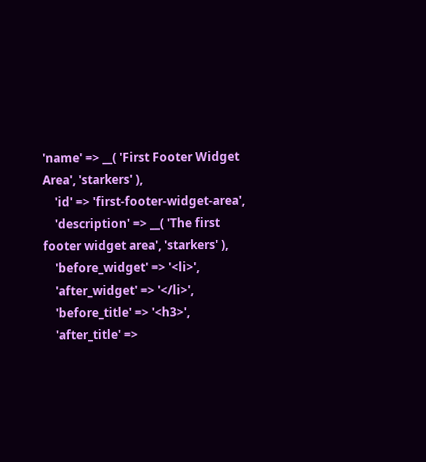'name' => __( 'First Footer Widget Area', 'starkers' ),
    'id' => 'first-footer-widget-area',
    'description' => __( 'The first footer widget area', 'starkers' ),
    'before_widget' => '<li>',
    'after_widget' => '</li>',
    'before_title' => '<h3>',
    'after_title' =>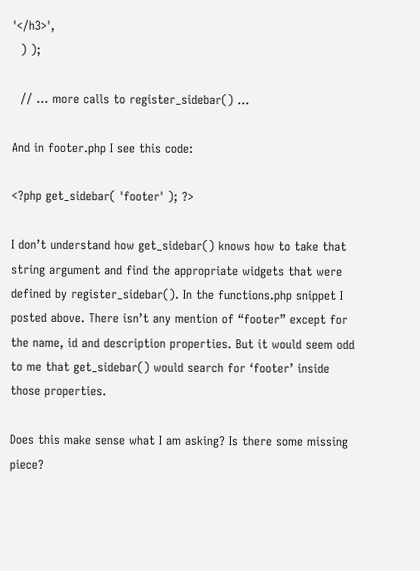'</h3>',
  ) );

  // ... more calls to register_sidebar() ...

And in footer.php I see this code:

<?php get_sidebar( 'footer' ); ?>

I don’t understand how get_sidebar() knows how to take that string argument and find the appropriate widgets that were defined by register_sidebar(). In the functions.php snippet I posted above. There isn’t any mention of “footer” except for the name, id and description properties. But it would seem odd to me that get_sidebar() would search for ‘footer’ inside those properties.

Does this make sense what I am asking? Is there some missing piece?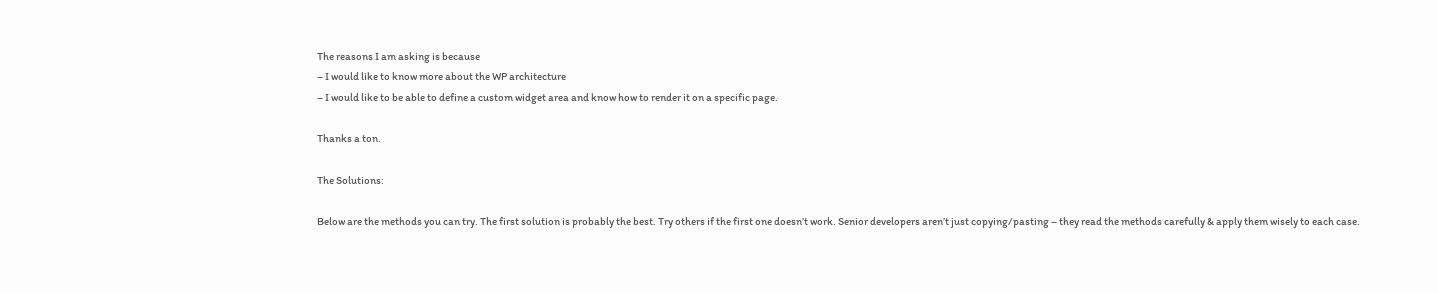The reasons I am asking is because
– I would like to know more about the WP architecture
– I would like to be able to define a custom widget area and know how to render it on a specific page.

Thanks a ton.

The Solutions:

Below are the methods you can try. The first solution is probably the best. Try others if the first one doesn’t work. Senior developers aren’t just copying/pasting – they read the methods carefully & apply them wisely to each case.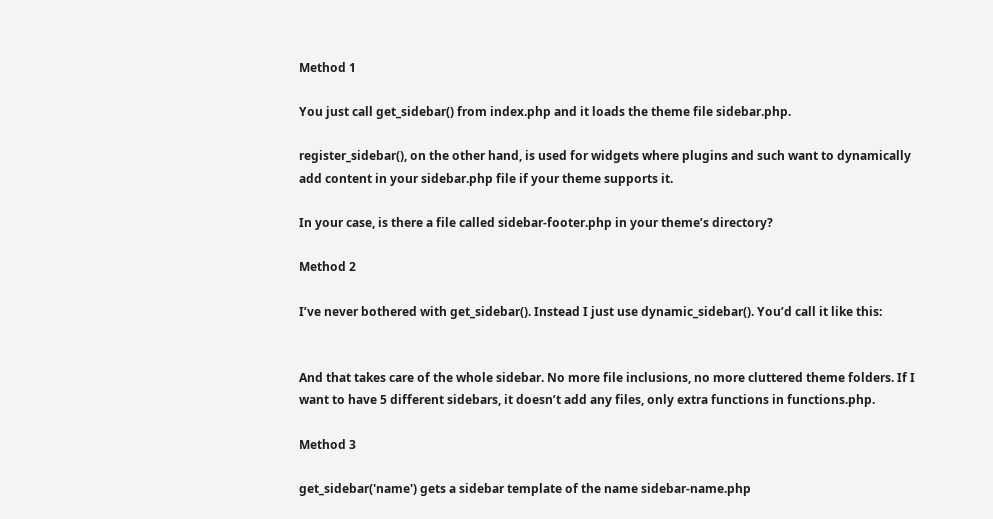Method 1

You just call get_sidebar() from index.php and it loads the theme file sidebar.php.

register_sidebar(), on the other hand, is used for widgets where plugins and such want to dynamically add content in your sidebar.php file if your theme supports it.

In your case, is there a file called sidebar-footer.php in your theme’s directory?

Method 2

I’ve never bothered with get_sidebar(). Instead I just use dynamic_sidebar(). You’d call it like this:


And that takes care of the whole sidebar. No more file inclusions, no more cluttered theme folders. If I want to have 5 different sidebars, it doesn’t add any files, only extra functions in functions.php.

Method 3

get_sidebar('name') gets a sidebar template of the name sidebar-name.php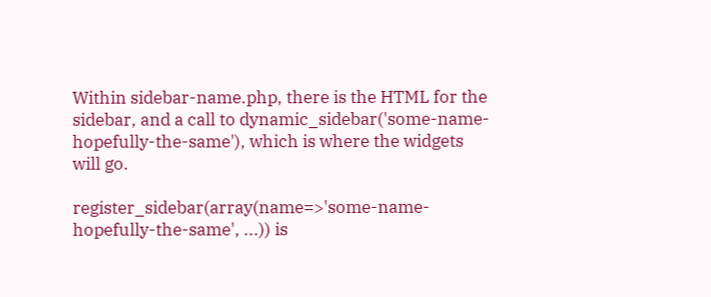Within sidebar-name.php, there is the HTML for the sidebar, and a call to dynamic_sidebar('some-name-hopefully-the-same'), which is where the widgets will go.

register_sidebar(array(name=>'some-name-hopefully-the-same', ...)) is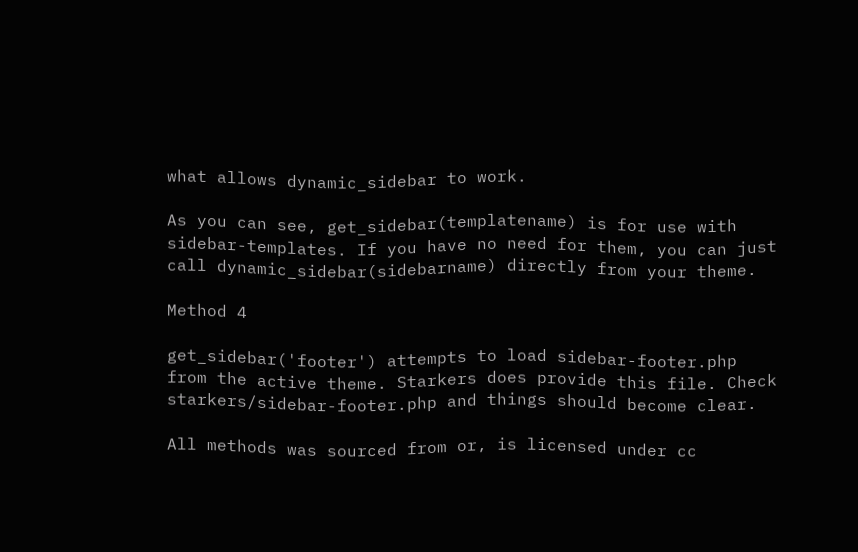what allows dynamic_sidebar to work.

As you can see, get_sidebar(templatename) is for use with sidebar-templates. If you have no need for them, you can just call dynamic_sidebar(sidebarname) directly from your theme.

Method 4

get_sidebar('footer') attempts to load sidebar-footer.php from the active theme. Starkers does provide this file. Check starkers/sidebar-footer.php and things should become clear.

All methods was sourced from or, is licensed under cc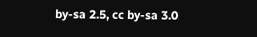by-sa 2.5, cc by-sa 3.0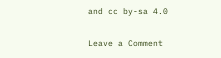and cc by-sa 4.0

Leave a Comment